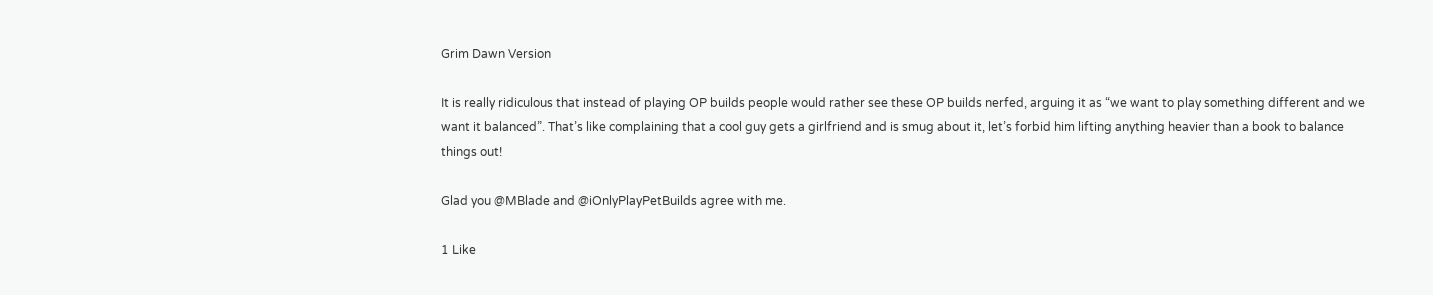Grim Dawn Version

It is really ridiculous that instead of playing OP builds people would rather see these OP builds nerfed, arguing it as “we want to play something different and we want it balanced”. That’s like complaining that a cool guy gets a girlfriend and is smug about it, let’s forbid him lifting anything heavier than a book to balance things out!

Glad you @MBlade and @iOnlyPlayPetBuilds agree with me.

1 Like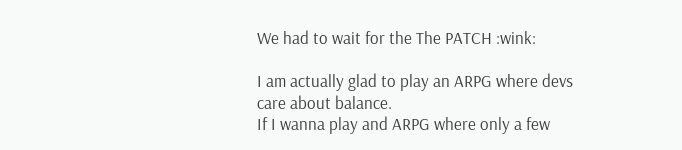We had to wait for the The PATCH :wink:

I am actually glad to play an ARPG where devs care about balance.
If I wanna play and ARPG where only a few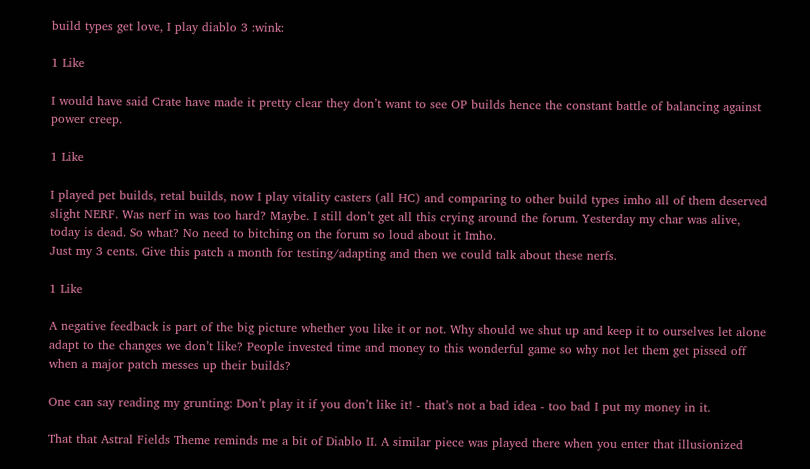build types get love, I play diablo 3 :wink:

1 Like

I would have said Crate have made it pretty clear they don’t want to see OP builds hence the constant battle of balancing against power creep.

1 Like

I played pet builds, retal builds, now I play vitality casters (all HC) and comparing to other build types imho all of them deserved slight NERF. Was nerf in was too hard? Maybe. I still don’t get all this crying around the forum. Yesterday my char was alive, today is dead. So what? No need to bitching on the forum so loud about it Imho.
Just my 3 cents. Give this patch a month for testing/adapting and then we could talk about these nerfs.

1 Like

A negative feedback is part of the big picture whether you like it or not. Why should we shut up and keep it to ourselves let alone adapt to the changes we don’t like? People invested time and money to this wonderful game so why not let them get pissed off when a major patch messes up their builds?

One can say reading my grunting: Don’t play it if you don’t like it! - that’s not a bad idea - too bad I put my money in it.

That that Astral Fields Theme reminds me a bit of Diablo II. A similar piece was played there when you enter that illusionized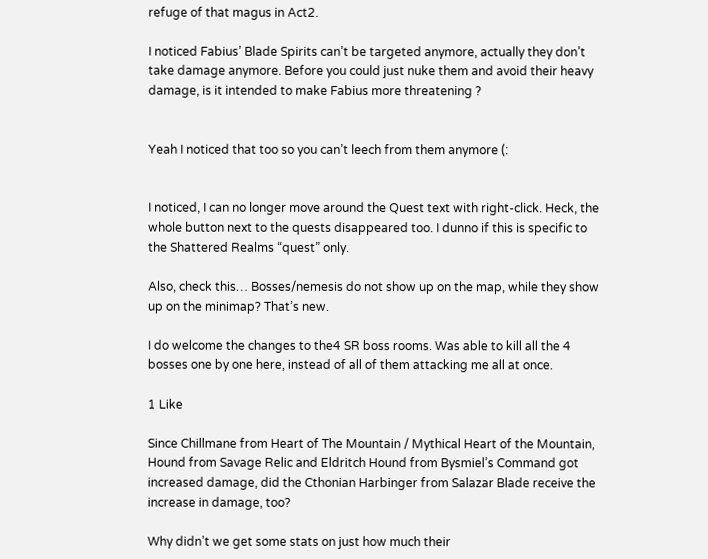refuge of that magus in Act2.

I noticed Fabius’ Blade Spirits can’t be targeted anymore, actually they don’t take damage anymore. Before you could just nuke them and avoid their heavy damage, is it intended to make Fabius more threatening ?


Yeah I noticed that too so you can’t leech from them anymore (:


I noticed, I can no longer move around the Quest text with right-click. Heck, the whole button next to the quests disappeared too. I dunno if this is specific to the Shattered Realms “quest” only.

Also, check this… Bosses/nemesis do not show up on the map, while they show up on the minimap? That’s new.

I do welcome the changes to the4 SR boss rooms. Was able to kill all the 4 bosses one by one here, instead of all of them attacking me all at once.

1 Like

Since Chillmane from Heart of The Mountain / Mythical Heart of the Mountain, Hound from Savage Relic and Eldritch Hound from Bysmiel’s Command got increased damage, did the Cthonian Harbinger from Salazar Blade receive the increase in damage, too?

Why didn’t we get some stats on just how much their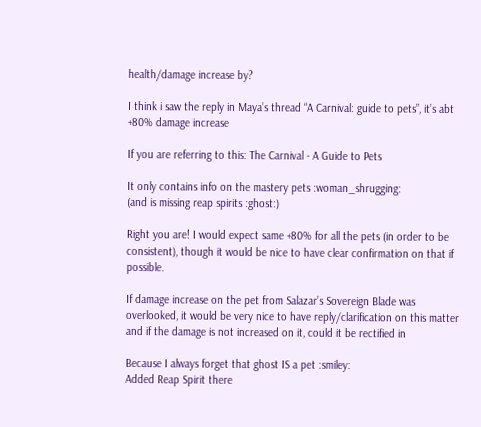health/damage increase by?

I think i saw the reply in Maya’s thread “A Carnival: guide to pets”, it’s abt +80% damage increase

If you are referring to this: The Carnival - A Guide to Pets

It only contains info on the mastery pets :woman_shrugging:
(and is missing reap spirits :ghost:)

Right you are! I would expect same +80% for all the pets (in order to be consistent), though it would be nice to have clear confirmation on that if possible.

If damage increase on the pet from Salazar’s Sovereign Blade was overlooked, it would be very nice to have reply/clarification on this matter and if the damage is not increased on it, could it be rectified in

Because I always forget that ghost IS a pet :smiley:
Added Reap Spirit there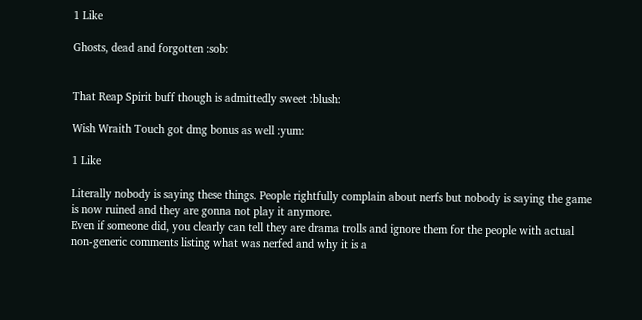1 Like

Ghosts, dead and forgotten :sob:


That Reap Spirit buff though is admittedly sweet :blush:

Wish Wraith Touch got dmg bonus as well :yum:

1 Like

Literally nobody is saying these things. People rightfully complain about nerfs but nobody is saying the game is now ruined and they are gonna not play it anymore.
Even if someone did, you clearly can tell they are drama trolls and ignore them for the people with actual non-generic comments listing what was nerfed and why it is a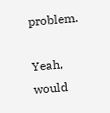problem.

Yeah, would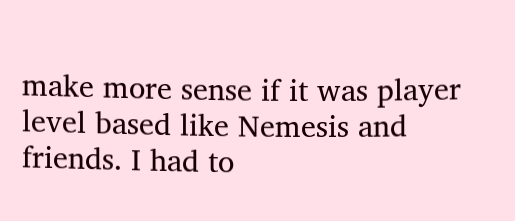make more sense if it was player level based like Nemesis and friends. I had to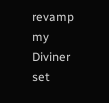revamp my Diviner set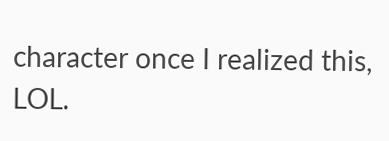character once I realized this, LOL.